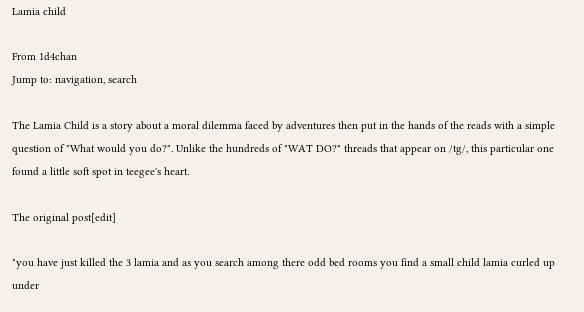Lamia child

From 1d4chan
Jump to: navigation, search

The Lamia Child is a story about a moral dilemma faced by adventures then put in the hands of the reads with a simple question of "What would you do?". Unlike the hundreds of "WAT DO?" threads that appear on /tg/, this particular one found a little soft spot in teegee's heart.

The original post[edit]

"you have just killed the 3 lamia and as you search among there odd bed rooms you find a small child lamia curled up under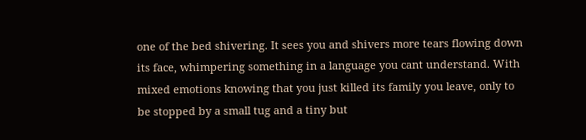one of the bed shivering. It sees you and shivers more tears flowing down its face, whimpering something in a language you cant understand. With mixed emotions knowing that you just killed its family you leave, only to be stopped by a small tug and a tiny but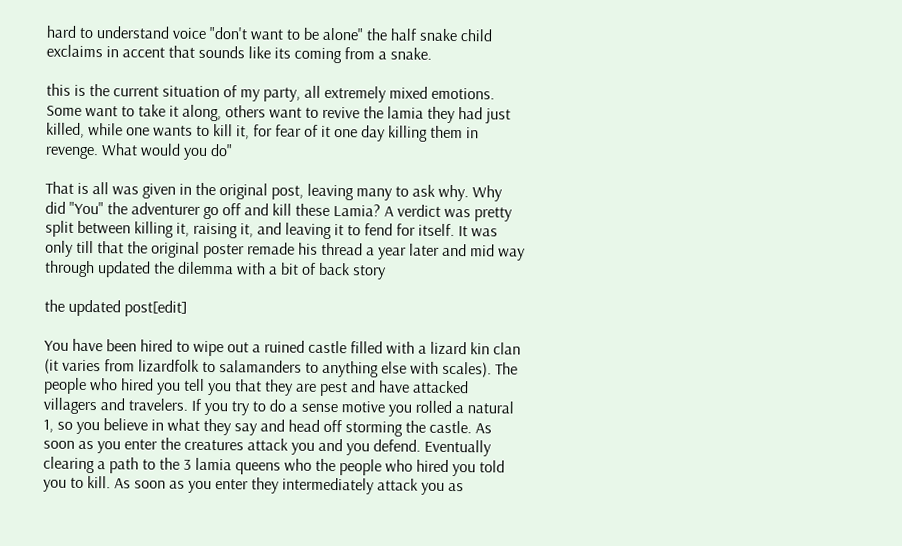hard to understand voice "don't want to be alone" the half snake child exclaims in accent that sounds like its coming from a snake.

this is the current situation of my party, all extremely mixed emotions. Some want to take it along, others want to revive the lamia they had just killed, while one wants to kill it, for fear of it one day killing them in revenge. What would you do"

That is all was given in the original post, leaving many to ask why. Why did "You" the adventurer go off and kill these Lamia? A verdict was pretty split between killing it, raising it, and leaving it to fend for itself. It was only till that the original poster remade his thread a year later and mid way through updated the dilemma with a bit of back story

the updated post[edit]

You have been hired to wipe out a ruined castle filled with a lizard kin clan (it varies from lizardfolk to salamanders to anything else with scales). The people who hired you tell you that they are pest and have attacked villagers and travelers. If you try to do a sense motive you rolled a natural 1, so you believe in what they say and head off storming the castle. As soon as you enter the creatures attack you and you defend. Eventually clearing a path to the 3 lamia queens who the people who hired you told you to kill. As soon as you enter they intermediately attack you as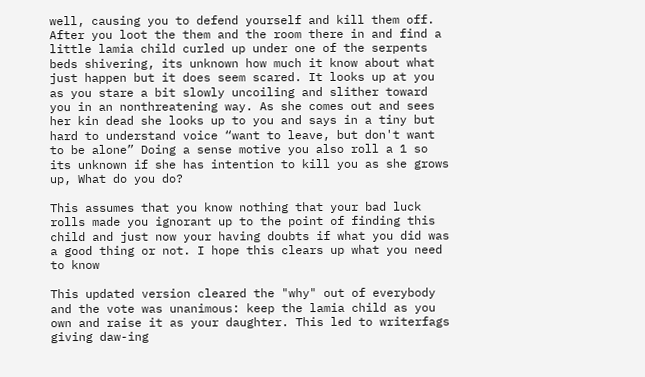well, causing you to defend yourself and kill them off. After you loot the them and the room there in and find a little lamia child curled up under one of the serpents beds shivering, its unknown how much it know about what just happen but it does seem scared. It looks up at you as you stare a bit slowly uncoiling and slither toward you in an nonthreatening way. As she comes out and sees her kin dead she looks up to you and says in a tiny but hard to understand voice “want to leave, but don't want to be alone” Doing a sense motive you also roll a 1 so its unknown if she has intention to kill you as she grows up, What do you do?

This assumes that you know nothing that your bad luck rolls made you ignorant up to the point of finding this child and just now your having doubts if what you did was a good thing or not. I hope this clears up what you need to know

This updated version cleared the "why" out of everybody and the vote was unanimous: keep the lamia child as you own and raise it as your daughter. This led to writerfags giving daw-ing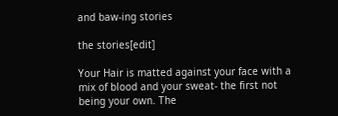and baw-ing stories

the stories[edit]

Your Hair is matted against your face with a mix of blood and your sweat- the first not being your own. The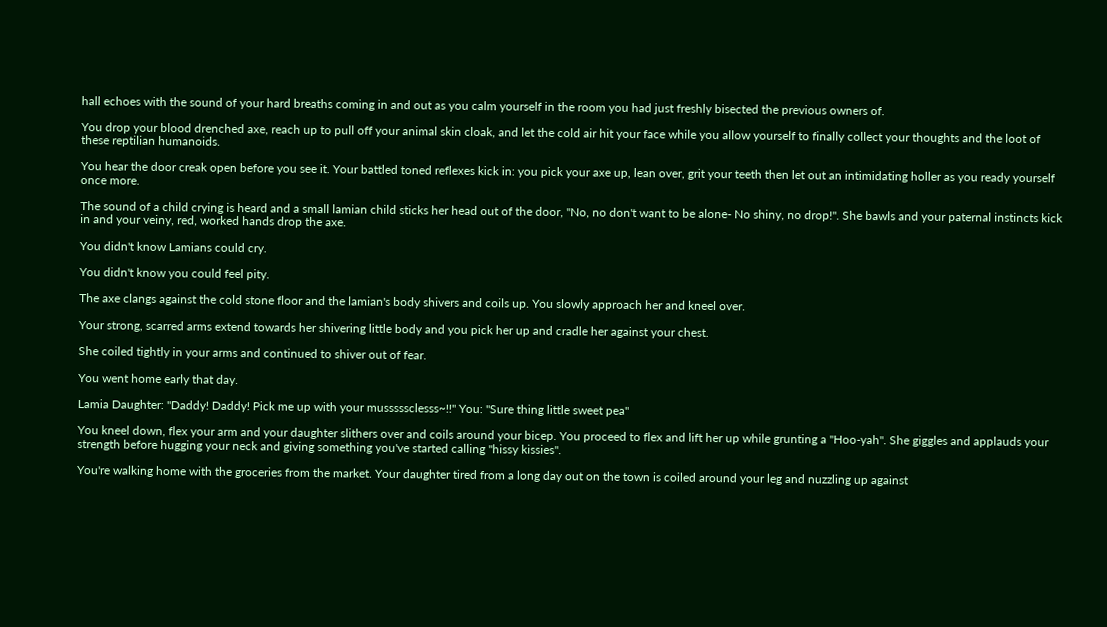hall echoes with the sound of your hard breaths coming in and out as you calm yourself in the room you had just freshly bisected the previous owners of.

You drop your blood drenched axe, reach up to pull off your animal skin cloak, and let the cold air hit your face while you allow yourself to finally collect your thoughts and the loot of these reptilian humanoids.

You hear the door creak open before you see it. Your battled toned reflexes kick in: you pick your axe up, lean over, grit your teeth then let out an intimidating holler as you ready yourself once more.

The sound of a child crying is heard and a small lamian child sticks her head out of the door, "No, no don't want to be alone- No shiny, no drop!". She bawls and your paternal instincts kick in and your veiny, red, worked hands drop the axe.

You didn't know Lamians could cry.

You didn't know you could feel pity.

The axe clangs against the cold stone floor and the lamian's body shivers and coils up. You slowly approach her and kneel over.

Your strong, scarred arms extend towards her shivering little body and you pick her up and cradle her against your chest.

She coiled tightly in your arms and continued to shiver out of fear.

You went home early that day.

Lamia Daughter: "Daddy! Daddy! Pick me up with your musssssclesss~!!" You: "Sure thing little sweet pea"

You kneel down, flex your arm and your daughter slithers over and coils around your bicep. You proceed to flex and lift her up while grunting a "Hoo-yah". She giggles and applauds your strength before hugging your neck and giving something you've started calling "hissy kissies".

You're walking home with the groceries from the market. Your daughter tired from a long day out on the town is coiled around your leg and nuzzling up against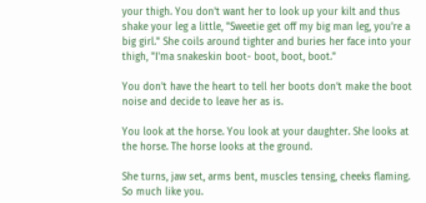your thigh. You don't want her to look up your kilt and thus shake your leg a little, "Sweetie get off my big man leg, you're a big girl." She coils around tighter and buries her face into your thigh, "I'ma snakeskin boot- boot, boot, boot."

You don't have the heart to tell her boots don't make the boot noise and decide to leave her as is.

You look at the horse. You look at your daughter. She looks at the horse. The horse looks at the ground.

She turns, jaw set, arms bent, muscles tensing, cheeks flaming. So much like you.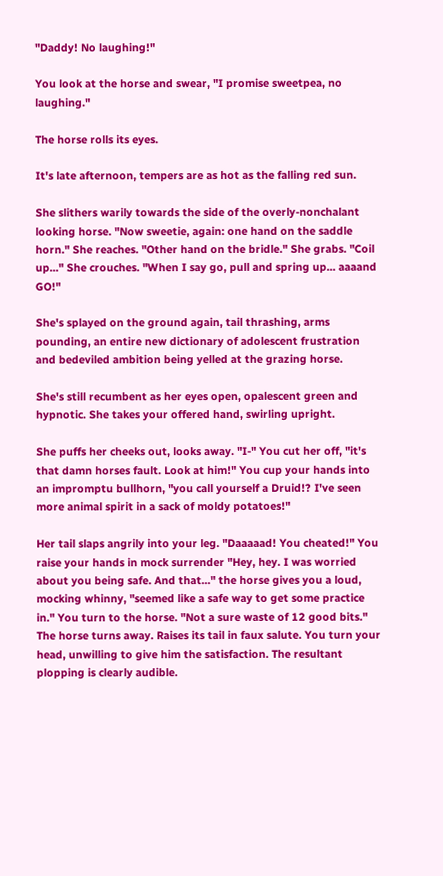"Daddy! No laughing!"

You look at the horse and swear, "I promise sweetpea, no laughing."

The horse rolls its eyes.

It's late afternoon, tempers are as hot as the falling red sun.

She slithers warily towards the side of the overly-nonchalant looking horse. "Now sweetie, again: one hand on the saddle horn." She reaches. "Other hand on the bridle." She grabs. "Coil up..." She crouches. "When I say go, pull and spring up... aaaand GO!"

She's splayed on the ground again, tail thrashing, arms pounding, an entire new dictionary of adolescent frustration and bedeviled ambition being yelled at the grazing horse.

She's still recumbent as her eyes open, opalescent green and hypnotic. She takes your offered hand, swirling upright.

She puffs her cheeks out, looks away. "I-" You cut her off, "it's that damn horses fault. Look at him!" You cup your hands into an impromptu bullhorn, "you call yourself a Druid!? I've seen more animal spirit in a sack of moldy potatoes!"

Her tail slaps angrily into your leg. "Daaaaad! You cheated!" You raise your hands in mock surrender "Hey, hey. I was worried about you being safe. And that..." the horse gives you a loud, mocking whinny, "seemed like a safe way to get some practice in." You turn to the horse. "Not a sure waste of 12 good bits." The horse turns away. Raises its tail in faux salute. You turn your head, unwilling to give him the satisfaction. The resultant plopping is clearly audible.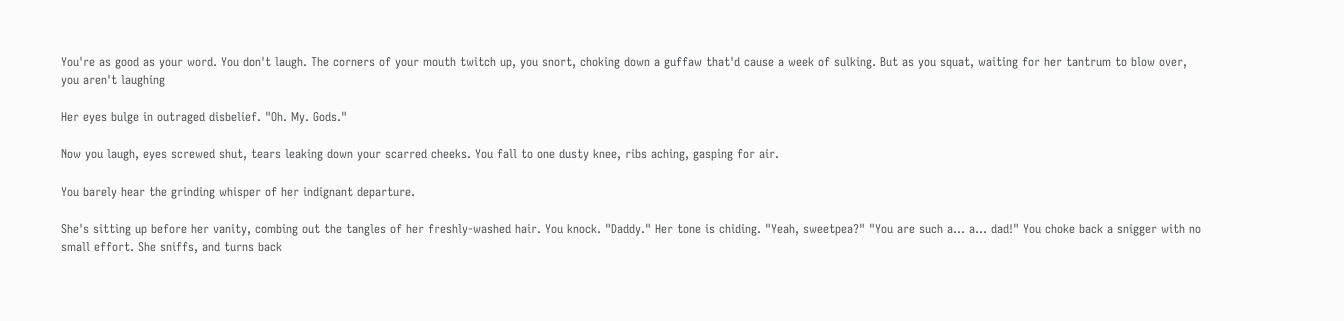You're as good as your word. You don't laugh. The corners of your mouth twitch up, you snort, choking down a guffaw that'd cause a week of sulking. But as you squat, waiting for her tantrum to blow over, you aren't laughing

Her eyes bulge in outraged disbelief. "Oh. My. Gods."

Now you laugh, eyes screwed shut, tears leaking down your scarred cheeks. You fall to one dusty knee, ribs aching, gasping for air.

You barely hear the grinding whisper of her indignant departure.

She's sitting up before her vanity, combing out the tangles of her freshly-washed hair. You knock. "Daddy." Her tone is chiding. "Yeah, sweetpea?" "You are such a... a... dad!" You choke back a snigger with no small effort. She sniffs, and turns back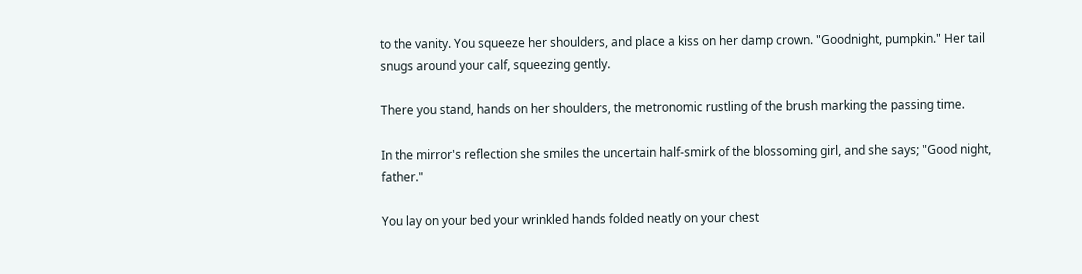to the vanity. You squeeze her shoulders, and place a kiss on her damp crown. "Goodnight, pumpkin." Her tail snugs around your calf, squeezing gently.

There you stand, hands on her shoulders, the metronomic rustling of the brush marking the passing time.

In the mirror's reflection she smiles the uncertain half-smirk of the blossoming girl, and she says; "Good night, father."

You lay on your bed your wrinkled hands folded neatly on your chest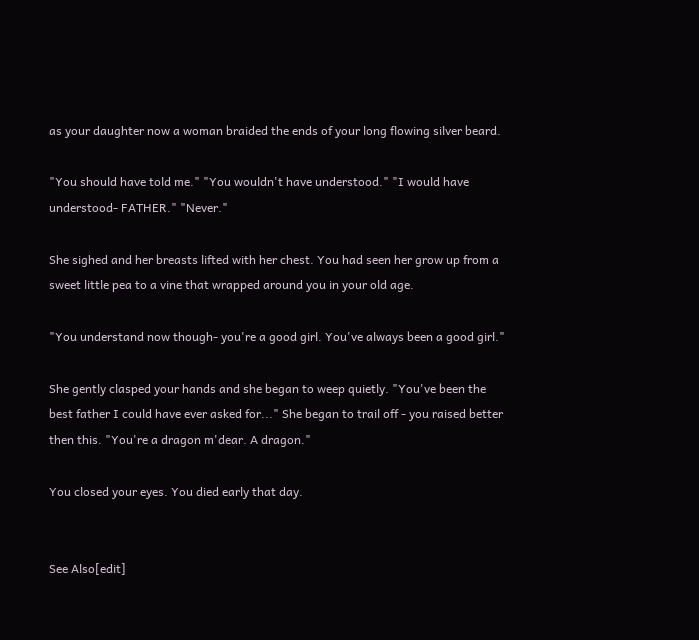as your daughter now a woman braided the ends of your long flowing silver beard.

"You should have told me." "You wouldn't have understood." "I would have understood- FATHER." "Never."

She sighed and her breasts lifted with her chest. You had seen her grow up from a sweet little pea to a vine that wrapped around you in your old age.

"You understand now though- you're a good girl. You've always been a good girl."

She gently clasped your hands and she began to weep quietly. "You've been the best father I could have ever asked for..." She began to trail off - you raised better then this. "You're a dragon m'dear. A dragon."

You closed your eyes. You died early that day.


See Also[edit]